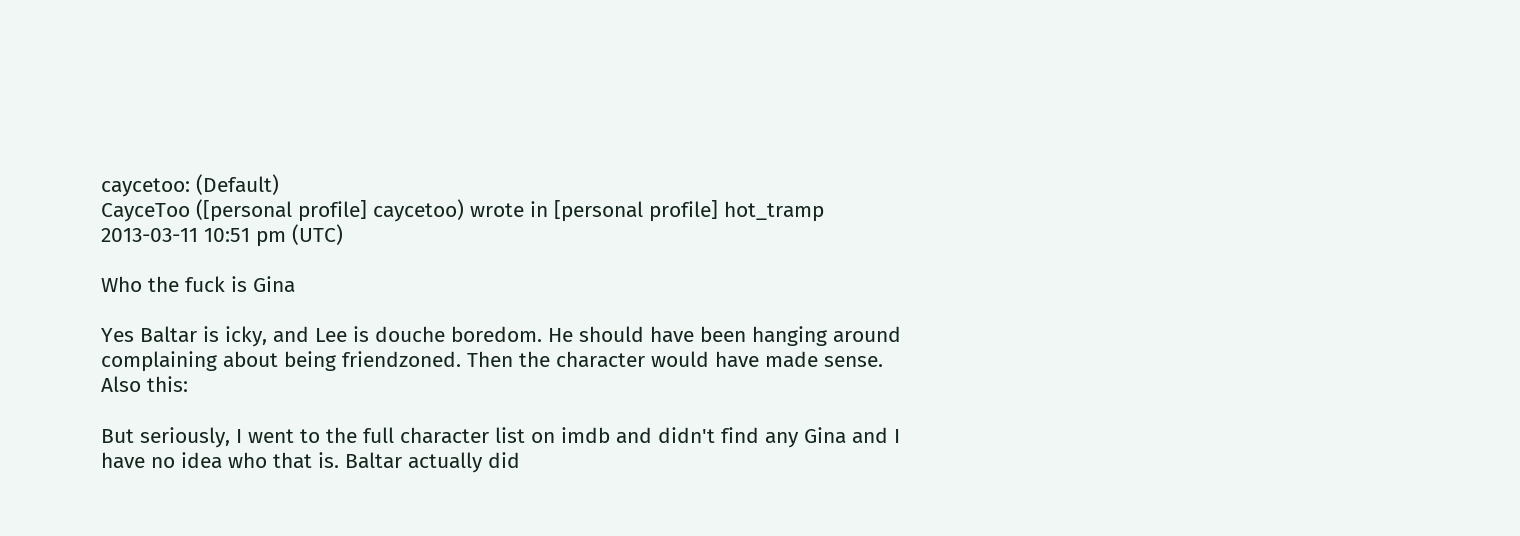caycetoo: (Default)
CayceToo ([personal profile] caycetoo) wrote in [personal profile] hot_tramp 2013-03-11 10:51 pm (UTC)

Who the fuck is Gina

Yes Baltar is icky, and Lee is douche boredom. He should have been hanging around complaining about being friendzoned. Then the character would have made sense. Also this:

But seriously, I went to the full character list on imdb and didn't find any Gina and I have no idea who that is. Baltar actually did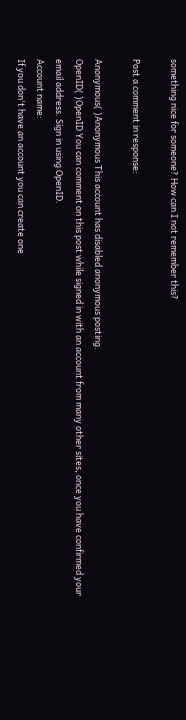something nice for someone? How can I not remember this?

Post a comment in response:

Anonymous( )Anonymous This account has disabled anonymous posting.
OpenID( )OpenID You can comment on this post while signed in with an account from many other sites, once you have confirmed your email address. Sign in using OpenID.
Account name:
If you don't have an account you can create one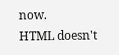now.
HTML doesn't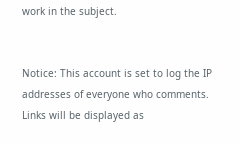work in the subject.


Notice: This account is set to log the IP addresses of everyone who comments.
Links will be displayed as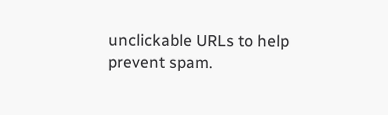unclickable URLs to help prevent spam.